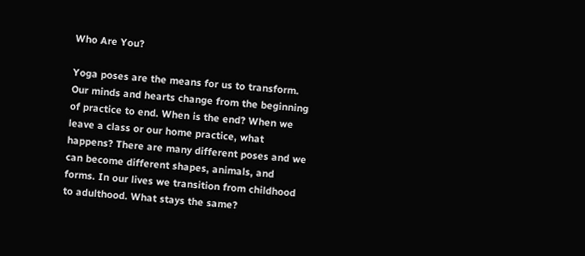Who Are You?

Yoga poses are the means for us to transform. Our minds and hearts change from the beginning of practice to end. When is the end? When we leave a class or our home practice, what happens? There are many different poses and we can become different shapes, animals, and forms. In our lives we transition from childhood to adulthood. What stays the same?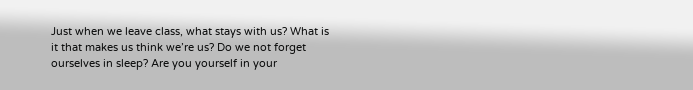Just when we leave class, what stays with us? What is it that makes us think we’re us? Do we not forget ourselves in sleep? Are you yourself in your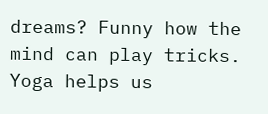dreams? Funny how the mind can play tricks. Yoga helps us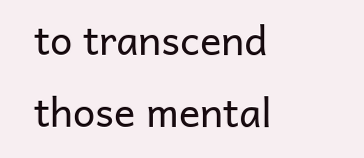to transcend those mental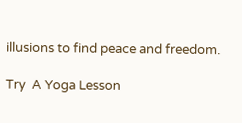illusions to find peace and freedom.

Try  A Yoga Lesson